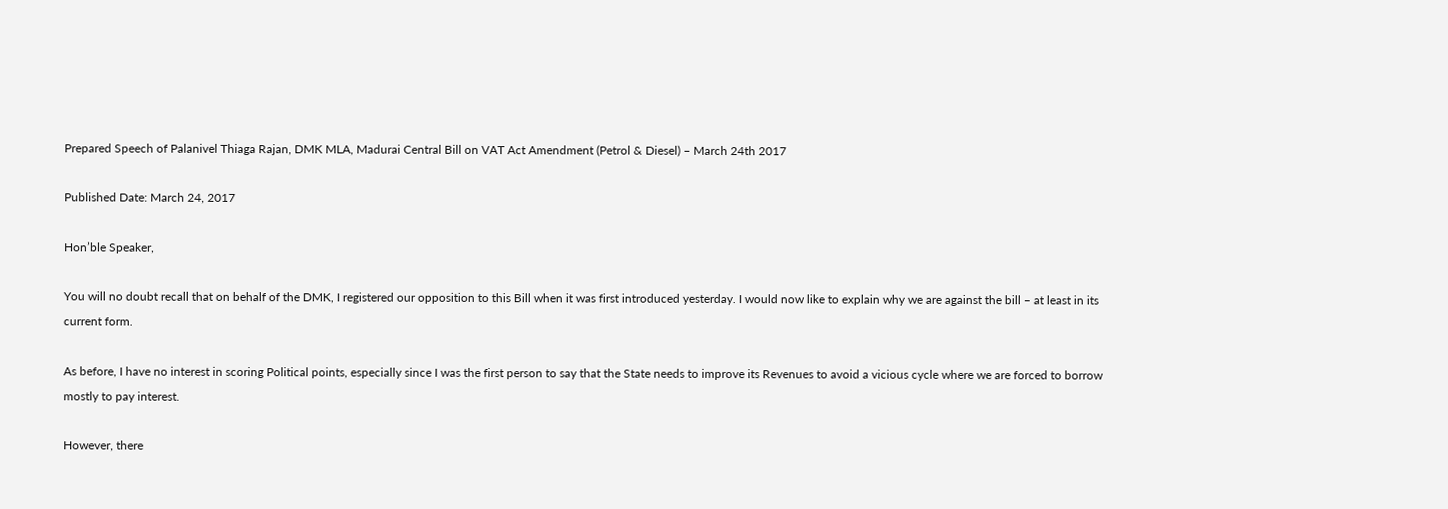Prepared Speech of Palanivel Thiaga Rajan, DMK MLA, Madurai Central Bill on VAT Act Amendment (Petrol & Diesel) – March 24th 2017

Published Date: March 24, 2017

Hon’ble Speaker,

You will no doubt recall that on behalf of the DMK, I registered our opposition to this Bill when it was first introduced yesterday. I would now like to explain why we are against the bill – at least in its current form.

As before, I have no interest in scoring Political points, especially since I was the first person to say that the State needs to improve its Revenues to avoid a vicious cycle where we are forced to borrow mostly to pay interest.

However, there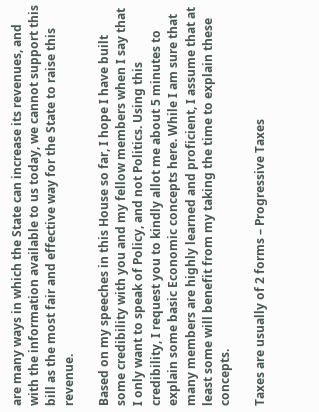are many ways in which the State can increase its revenues, and with the information available to us today, we cannot support this bill as the most fair and effective way for the State to raise this revenue.

Based on my speeches in this House so far, I hope I have built some credibility with you and my fellow members when I say that I only want to speak of Policy, and not Politics. Using this credibility, I request you to kindly allot me about 5 minutes to explain some basic Economic concepts here. While I am sure that many members are highly learned and proficient, I assume that at least some will benefit from my taking the time to explain these concepts.

Taxes are usually of 2 forms – Progressive Taxes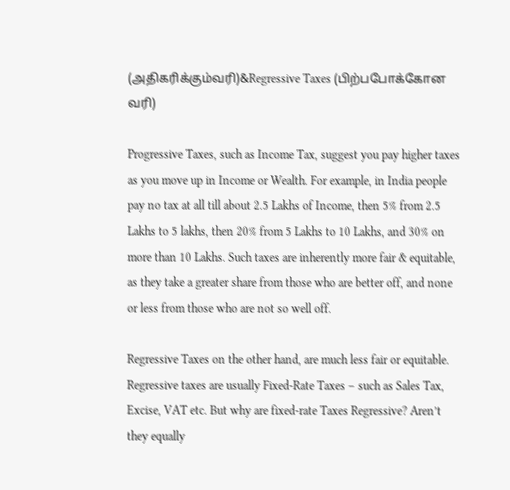(அதிகரிக்கும்வரி)&Regressive Taxes (பிற்பபோக்கோன வரி)

Progressive Taxes, such as Income Tax, suggest you pay higher taxes as you move up in Income or Wealth. For example, in India people pay no tax at all till about 2.5 Lakhs of Income, then 5% from 2.5 Lakhs to 5 lakhs, then 20% from 5 Lakhs to 10 Lakhs, and 30% on more than 10 Lakhs. Such taxes are inherently more fair & equitable, as they take a greater share from those who are better off, and none or less from those who are not so well off.

Regressive Taxes on the other hand, are much less fair or equitable. Regressive taxes are usually Fixed-Rate Taxes – such as Sales Tax, Excise, VAT etc. But why are fixed-rate Taxes Regressive? Aren’t they equally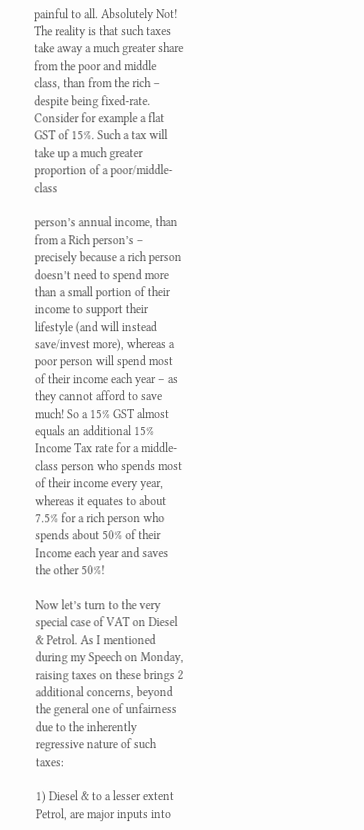painful to all. Absolutely Not! The reality is that such taxes take away a much greater share from the poor and middle class, than from the rich – despite being fixed-rate. Consider for example a flat GST of 15%. Such a tax will take up a much greater proportion of a poor/middle-class

person’s annual income, than from a Rich person’s – precisely because a rich person doesn’t need to spend more than a small portion of their income to support their lifestyle (and will instead save/invest more), whereas a poor person will spend most of their income each year – as they cannot afford to save much! So a 15% GST almost equals an additional 15% Income Tax rate for a middle-class person who spends most of their income every year, whereas it equates to about 7.5% for a rich person who spends about 50% of their Income each year and saves the other 50%!

Now let’s turn to the very special case of VAT on Diesel & Petrol. As I mentioned during my Speech on Monday, raising taxes on these brings 2 additional concerns, beyond the general one of unfairness due to the inherently regressive nature of such taxes:

1) Diesel & to a lesser extent Petrol, are major inputs into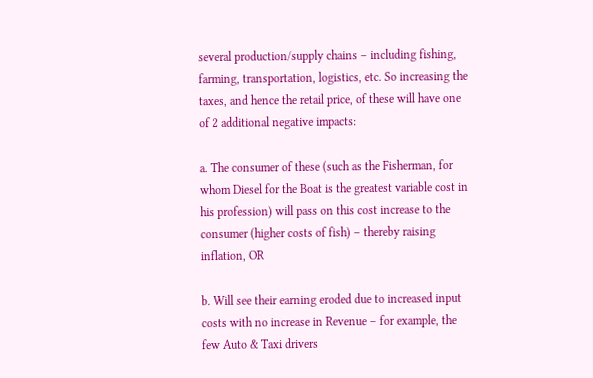several production/supply chains – including fishing, farming, transportation, logistics, etc. So increasing the taxes, and hence the retail price, of these will have one of 2 additional negative impacts:

a. The consumer of these (such as the Fisherman, for whom Diesel for the Boat is the greatest variable cost in his profession) will pass on this cost increase to the consumer (higher costs of fish) – thereby raising inflation, OR

b. Will see their earning eroded due to increased input costs with no increase in Revenue – for example, the few Auto & Taxi drivers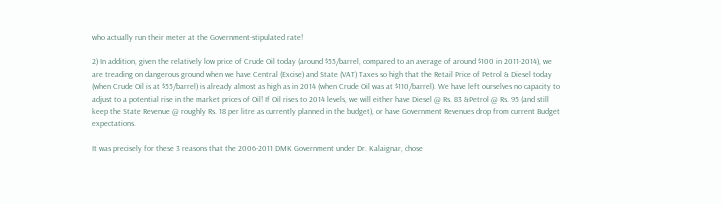who actually run their meter at the Government-stipulated rate!

2) In addition, given the relatively low price of Crude Oil today (around $55/barrel, compared to an average of around $100 in 2011-2014), we are treading on dangerous ground when we have Central (Excise) and State (VAT) Taxes so high that the Retail Price of Petrol & Diesel today (when Crude Oil is at $55/barrel) is already almost as high as in 2014 (when Crude Oil was at $110/barrel). We have left ourselves no capacity to adjust to a potential rise in the market prices of Oil! If Oil rises to 2014 levels, we will either have Diesel @ Rs. 83 &Petrol @ Rs. 95 (and still keep the State Revenue @ roughly Rs. 18 per litre as currently planned in the budget), or have Government Revenues drop from current Budget expectations.

It was precisely for these 3 reasons that the 2006-2011 DMK Government under Dr. Kalaignar, chose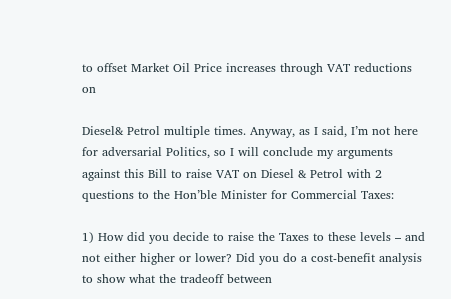to offset Market Oil Price increases through VAT reductions on

Diesel& Petrol multiple times. Anyway, as I said, I’m not here for adversarial Politics, so I will conclude my arguments against this Bill to raise VAT on Diesel & Petrol with 2 questions to the Hon’ble Minister for Commercial Taxes:

1) How did you decide to raise the Taxes to these levels – and not either higher or lower? Did you do a cost-benefit analysis to show what the tradeoff between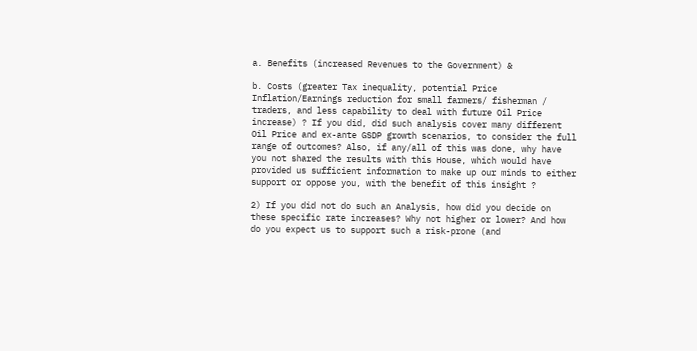a. Benefits (increased Revenues to the Government) &

b. Costs (greater Tax inequality, potential Price Inflation/Earnings reduction for small farmers/ fisherman / traders, and less capability to deal with future Oil Price increase) ? If you did, did such analysis cover many different Oil Price and ex-ante GSDP growth scenarios, to consider the full range of outcomes? Also, if any/all of this was done, why have you not shared the results with this House, which would have provided us sufficient information to make up our minds to either support or oppose you, with the benefit of this insight ?

2) If you did not do such an Analysis, how did you decide on these specific rate increases? Why not higher or lower? And how do you expect us to support such a risk-prone (and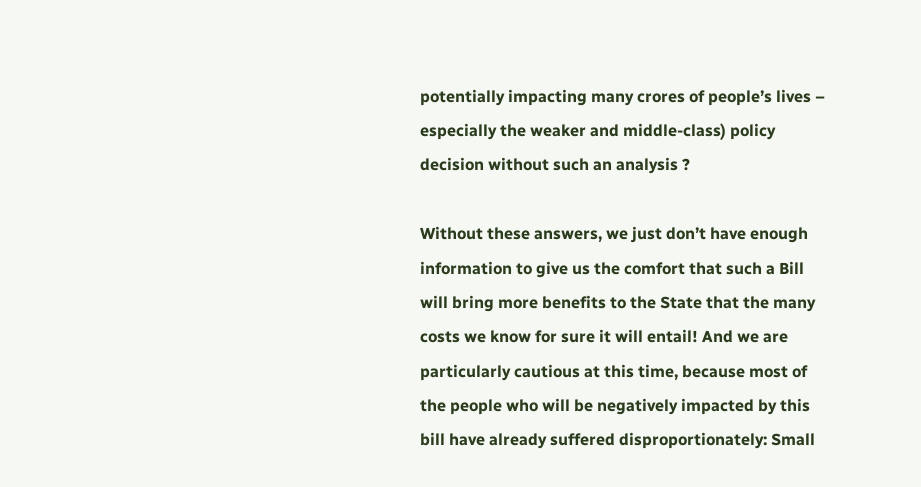potentially impacting many crores of people’s lives – especially the weaker and middle-class) policy decision without such an analysis ?

Without these answers, we just don’t have enough information to give us the comfort that such a Bill will bring more benefits to the State that the many costs we know for sure it will entail! And we are particularly cautious at this time, because most of the people who will be negatively impacted by this bill have already suffered disproportionately: Small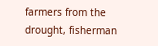farmers from the drought, fisherman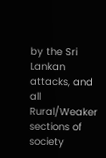by the Sri Lankan attacks, and all Rural/Weaker sections of society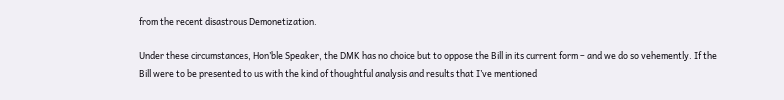from the recent disastrous Demonetization.

Under these circumstances, Hon’ble Speaker, the DMK has no choice but to oppose the Bill in its current form – and we do so vehemently. If the Bill were to be presented to us with the kind of thoughtful analysis and results that I’ve mentioned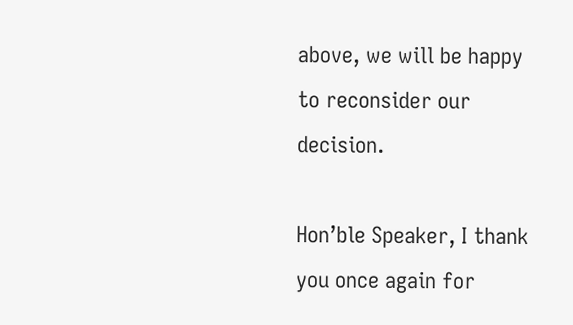above, we will be happy to reconsider our decision.

Hon’ble Speaker, I thank you once again for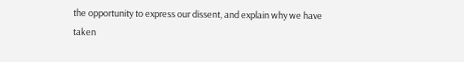the opportunity to express our dissent, and explain why we have taken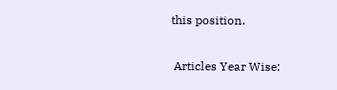this position.


 Articles Year Wise: